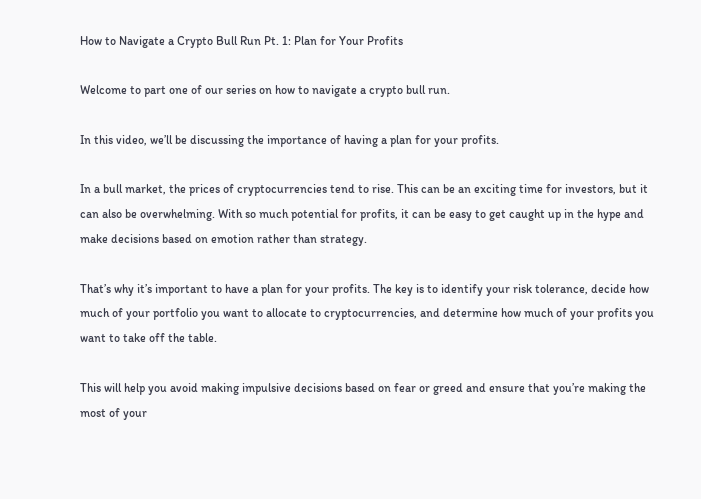How to Navigate a Crypto Bull Run Pt. 1: Plan for Your Profits

Welcome to part one of our series on how to navigate a crypto bull run.

In this video, we’ll be discussing the importance of having a plan for your profits.

In a bull market, the prices of cryptocurrencies tend to rise. This can be an exciting time for investors, but it can also be overwhelming. With so much potential for profits, it can be easy to get caught up in the hype and make decisions based on emotion rather than strategy.

That’s why it’s important to have a plan for your profits. The key is to identify your risk tolerance, decide how much of your portfolio you want to allocate to cryptocurrencies, and determine how much of your profits you want to take off the table.

This will help you avoid making impulsive decisions based on fear or greed and ensure that you’re making the most of your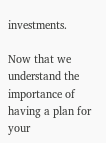investments.

Now that we understand the importance of having a plan for your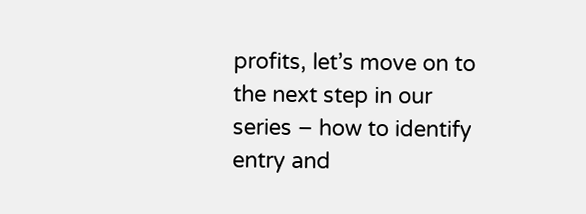profits, let’s move on to the next step in our series – how to identify entry and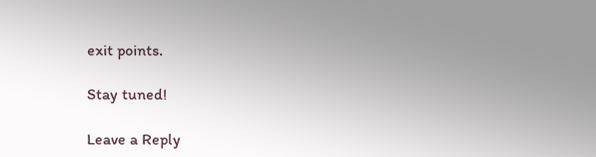exit points.

Stay tuned!

Leave a Reply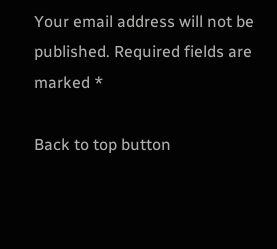Your email address will not be published. Required fields are marked *

Back to top button